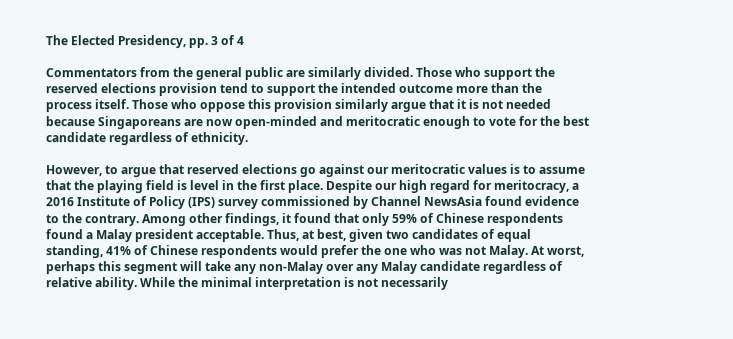The Elected Presidency, pp. 3 of 4

Commentators from the general public are similarly divided. Those who support the reserved elections provision tend to support the intended outcome more than the process itself. Those who oppose this provision similarly argue that it is not needed because Singaporeans are now open-minded and meritocratic enough to vote for the best candidate regardless of ethnicity.

However, to argue that reserved elections go against our meritocratic values is to assume that the playing field is level in the first place. Despite our high regard for meritocracy, a 2016 Institute of Policy (IPS) survey commissioned by Channel NewsAsia found evidence to the contrary. Among other findings, it found that only 59% of Chinese respondents found a Malay president acceptable. Thus, at best, given two candidates of equal standing, 41% of Chinese respondents would prefer the one who was not Malay. At worst, perhaps this segment will take any non-Malay over any Malay candidate regardless of relative ability. While the minimal interpretation is not necessarily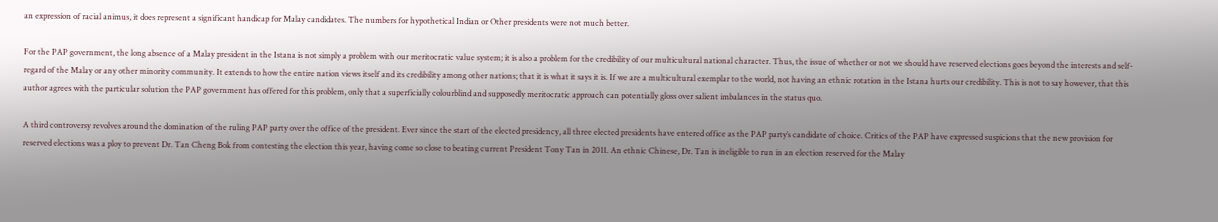an expression of racial animus, it does represent a significant handicap for Malay candidates. The numbers for hypothetical Indian or Other presidents were not much better.

For the PAP government, the long absence of a Malay president in the Istana is not simply a problem with our meritocratic value system; it is also a problem for the credibility of our multicultural national character. Thus, the issue of whether or not we should have reserved elections goes beyond the interests and self-regard of the Malay or any other minority community. It extends to how the entire nation views itself and its credibility among other nations; that it is what it says it is. If we are a multicultural exemplar to the world, not having an ethnic rotation in the Istana hurts our credibility. This is not to say however, that this author agrees with the particular solution the PAP government has offered for this problem, only that a superficially colourblind and supposedly meritocratic approach can potentially gloss over salient imbalances in the status quo.

A third controversy revolves around the domination of the ruling PAP party over the office of the president. Ever since the start of the elected presidency, all three elected presidents have entered office as the PAP party’s candidate of choice. Critics of the PAP have expressed suspicions that the new provision for reserved elections was a ploy to prevent Dr. Tan Cheng Bok from contesting the election this year, having come so close to beating current President Tony Tan in 2011. An ethnic Chinese, Dr. Tan is ineligible to run in an election reserved for the Malay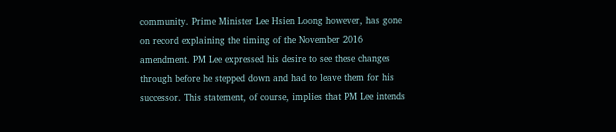community. Prime Minister Lee Hsien Loong however, has gone on record explaining the timing of the November 2016 amendment. PM Lee expressed his desire to see these changes through before he stepped down and had to leave them for his successor. This statement, of course, implies that PM Lee intends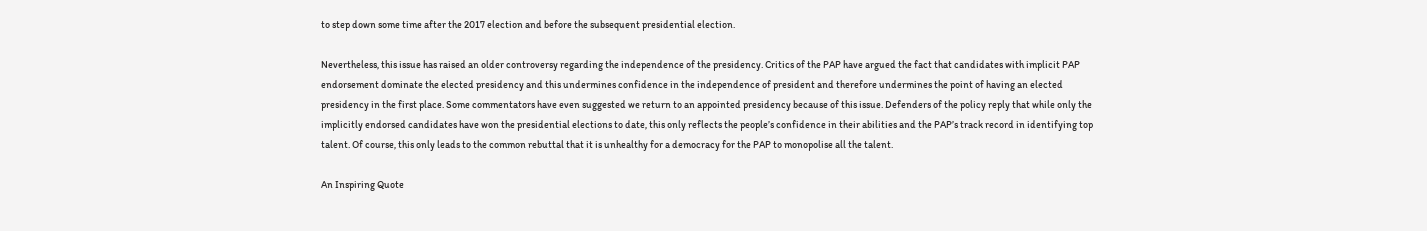to step down some time after the 2017 election and before the subsequent presidential election.

Nevertheless, this issue has raised an older controversy regarding the independence of the presidency. Critics of the PAP have argued the fact that candidates with implicit PAP endorsement dominate the elected presidency and this undermines confidence in the independence of president and therefore undermines the point of having an elected presidency in the first place. Some commentators have even suggested we return to an appointed presidency because of this issue. Defenders of the policy reply that while only the implicitly endorsed candidates have won the presidential elections to date, this only reflects the people’s confidence in their abilities and the PAP’s track record in identifying top talent. Of course, this only leads to the common rebuttal that it is unhealthy for a democracy for the PAP to monopolise all the talent.

An Inspiring Quote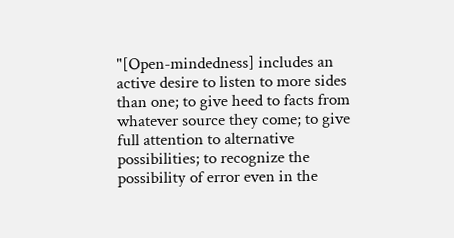"[Open-mindedness] includes an active desire to listen to more sides than one; to give heed to facts from whatever source they come; to give full attention to alternative possibilities; to recognize the possibility of error even in the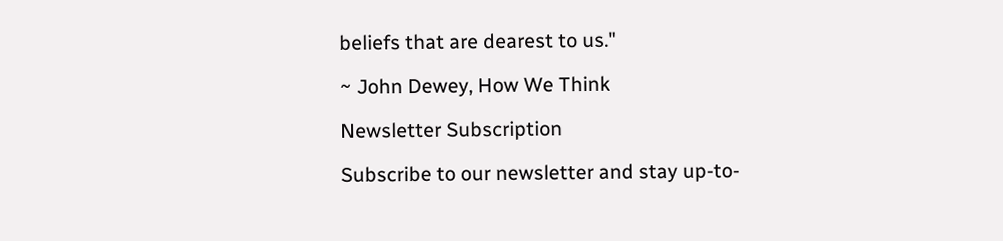beliefs that are dearest to us."

~ John Dewey, How We Think

Newsletter Subscription

Subscribe to our newsletter and stay up-to-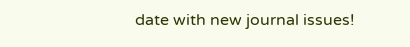date with new journal issues!